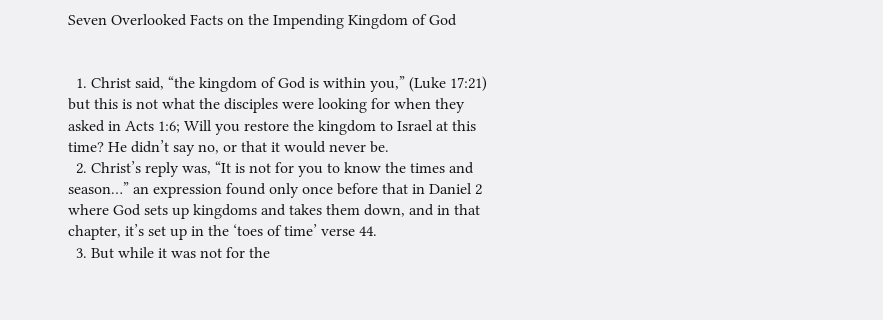Seven Overlooked Facts on the Impending Kingdom of God


  1. Christ said, “the kingdom of God is within you,” (Luke 17:21) but this is not what the disciples were looking for when they asked in Acts 1:6; Will you restore the kingdom to Israel at this time? He didn’t say no, or that it would never be.
  2. Christ’s reply was, “It is not for you to know the times and season…” an expression found only once before that in Daniel 2 where God sets up kingdoms and takes them down, and in that chapter, it’s set up in the ‘toes of time’ verse 44.
  3. But while it was not for the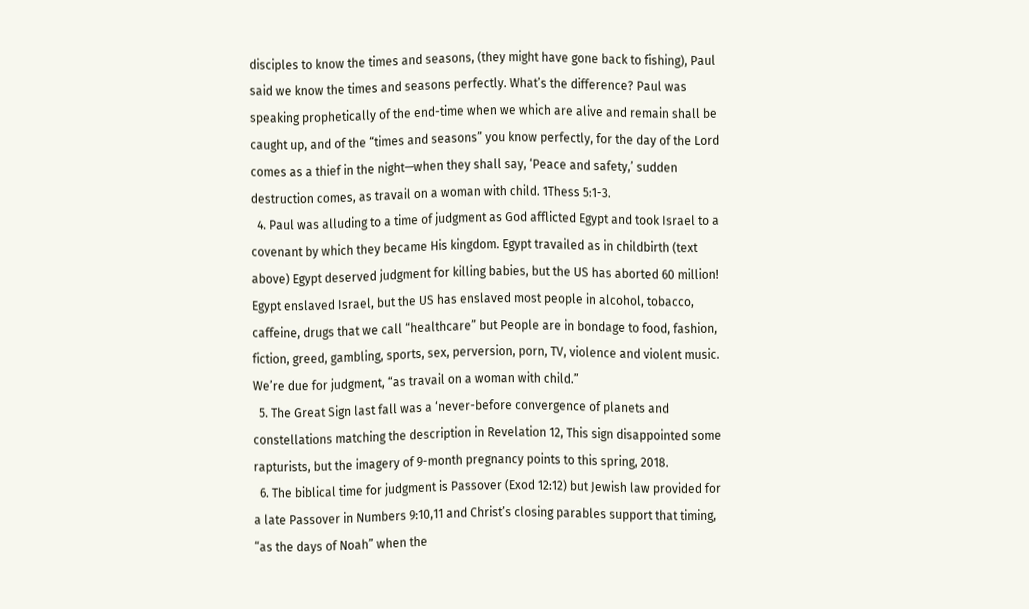disciples to know the times and seasons, (they might have gone back to fishing), Paul said we know the times and seasons perfectly. What’s the difference? Paul was speaking prophetically of the end-time when we which are alive and remain shall be caught up, and of the “times and seasons” you know perfectly, for the day of the Lord comes as a thief in the night—when they shall say, ‘Peace and safety,’ sudden destruction comes, as travail on a woman with child. 1Thess 5:1-3.
  4. Paul was alluding to a time of judgment as God afflicted Egypt and took Israel to a covenant by which they became His kingdom. Egypt travailed as in childbirth (text above) Egypt deserved judgment for killing babies, but the US has aborted 60 million! Egypt enslaved Israel, but the US has enslaved most people in alcohol, tobacco, caffeine, drugs that we call “healthcare” but People are in bondage to food, fashion, fiction, greed, gambling, sports, sex, perversion, porn, TV, violence and violent music. We’re due for judgment, “as travail on a woman with child.”
  5. The Great Sign last fall was a ‘never-before convergence of planets and constellations matching the description in Revelation 12, This sign disappointed some rapturists, but the imagery of 9-month pregnancy points to this spring, 2018.
  6. The biblical time for judgment is Passover (Exod 12:12) but Jewish law provided for a late Passover in Numbers 9:10,11 and Christ’s closing parables support that timing, “as the days of Noah” when the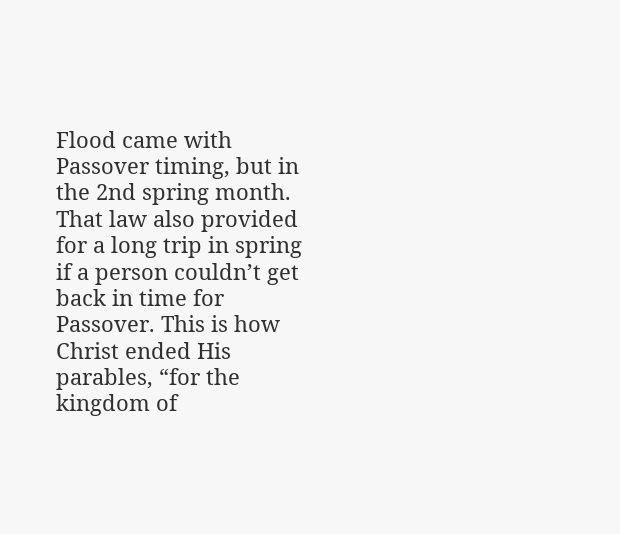Flood came with Passover timing, but in the 2nd spring month. That law also provided for a long trip in spring if a person couldn’t get back in time for Passover. This is how Christ ended His parables, “for the kingdom of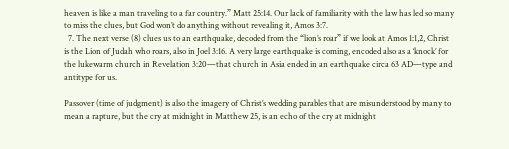heaven is like a man traveling to a far country.” Matt 25:14. Our lack of familiarity with the law has led so many to miss the clues, but God won’t do anything without revealing it, Amos 3:7.
  7. The next verse (8) clues us to an earthquake, decoded from the “lion’s roar” if we look at Amos 1:1,2, Christ is the Lion of Judah who roars, also in Joel 3:16. A very large earthquake is coming, encoded also as a ‘knock’ for the lukewarm church in Revelation 3:20—that church in Asia ended in an earthquake circa 63 AD—type and antitype for us.

Passover (time of judgment) is also the imagery of Christ’s wedding parables that are misunderstood by many to mean a rapture, but the cry at midnight in Matthew 25, is an echo of the cry at midnight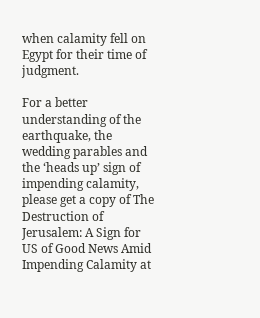when calamity fell on Egypt for their time of judgment.

For a better understanding of the earthquake, the wedding parables and the ‘heads up’ sign of impending calamity, please get a copy of The Destruction of Jerusalem: A Sign for US of Good News Amid Impending Calamity at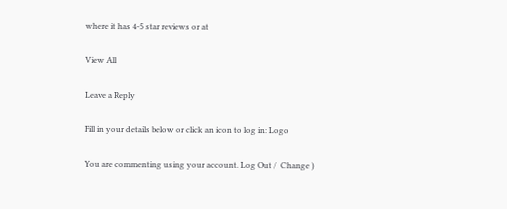where it has 4-5 star reviews or at

View All

Leave a Reply

Fill in your details below or click an icon to log in: Logo

You are commenting using your account. Log Out /  Change )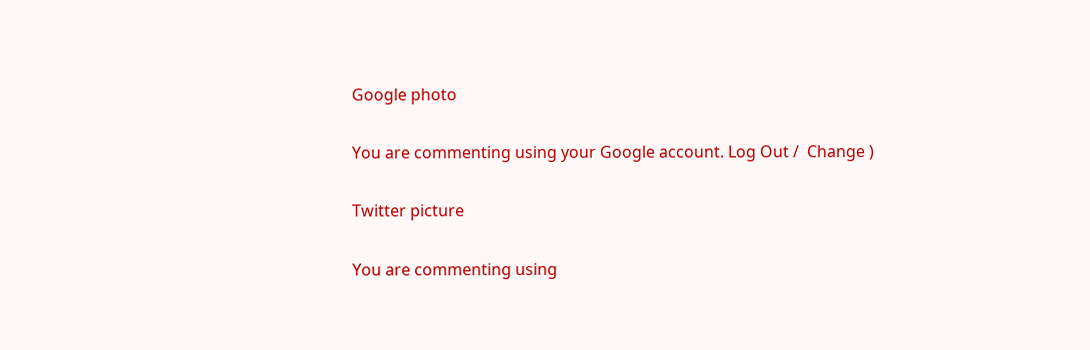Google photo

You are commenting using your Google account. Log Out /  Change )

Twitter picture

You are commenting using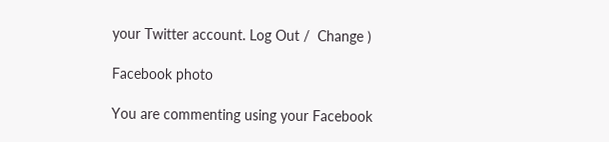your Twitter account. Log Out /  Change )

Facebook photo

You are commenting using your Facebook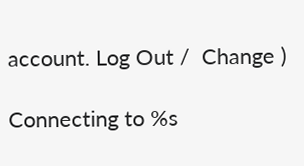account. Log Out /  Change )

Connecting to %s